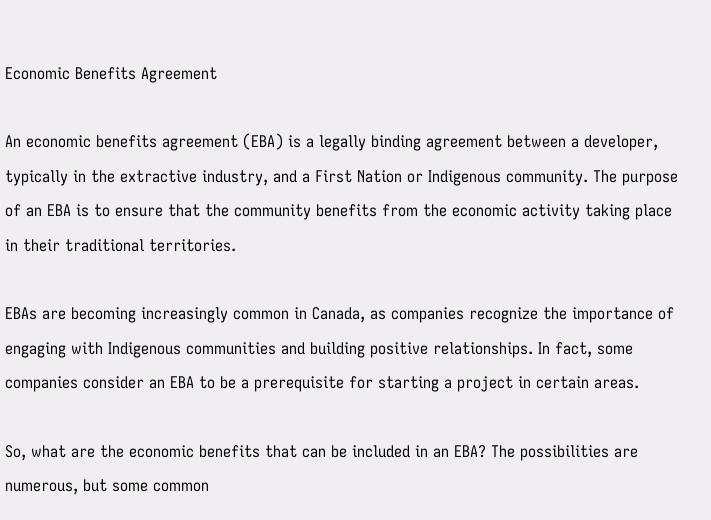Economic Benefits Agreement

An economic benefits agreement (EBA) is a legally binding agreement between a developer, typically in the extractive industry, and a First Nation or Indigenous community. The purpose of an EBA is to ensure that the community benefits from the economic activity taking place in their traditional territories.

EBAs are becoming increasingly common in Canada, as companies recognize the importance of engaging with Indigenous communities and building positive relationships. In fact, some companies consider an EBA to be a prerequisite for starting a project in certain areas.

So, what are the economic benefits that can be included in an EBA? The possibilities are numerous, but some common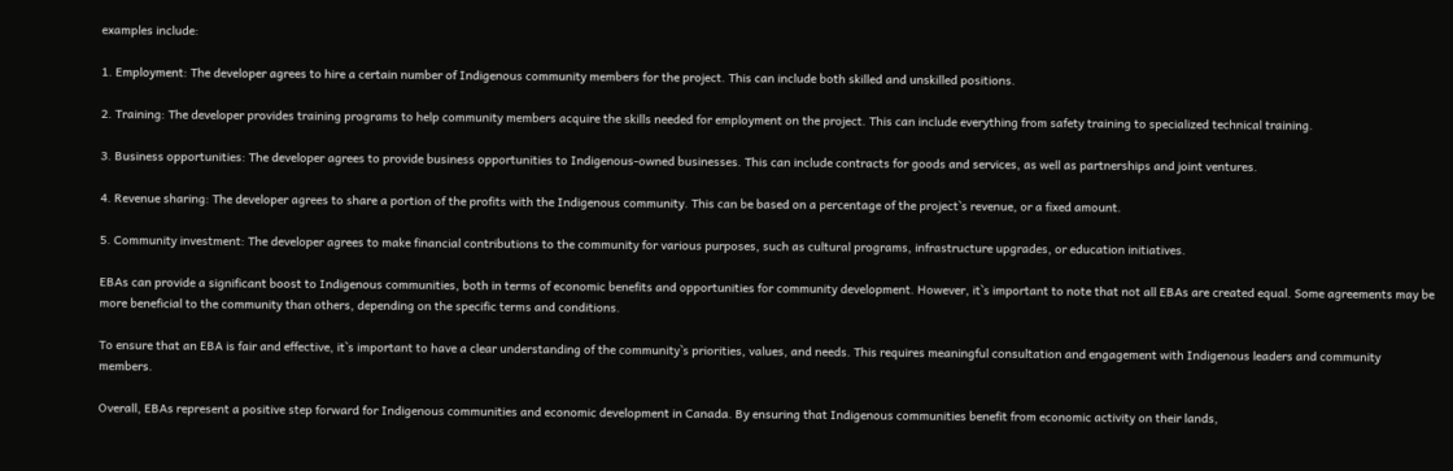examples include:

1. Employment: The developer agrees to hire a certain number of Indigenous community members for the project. This can include both skilled and unskilled positions.

2. Training: The developer provides training programs to help community members acquire the skills needed for employment on the project. This can include everything from safety training to specialized technical training.

3. Business opportunities: The developer agrees to provide business opportunities to Indigenous-owned businesses. This can include contracts for goods and services, as well as partnerships and joint ventures.

4. Revenue sharing: The developer agrees to share a portion of the profits with the Indigenous community. This can be based on a percentage of the project`s revenue, or a fixed amount.

5. Community investment: The developer agrees to make financial contributions to the community for various purposes, such as cultural programs, infrastructure upgrades, or education initiatives.

EBAs can provide a significant boost to Indigenous communities, both in terms of economic benefits and opportunities for community development. However, it`s important to note that not all EBAs are created equal. Some agreements may be more beneficial to the community than others, depending on the specific terms and conditions.

To ensure that an EBA is fair and effective, it`s important to have a clear understanding of the community`s priorities, values, and needs. This requires meaningful consultation and engagement with Indigenous leaders and community members.

Overall, EBAs represent a positive step forward for Indigenous communities and economic development in Canada. By ensuring that Indigenous communities benefit from economic activity on their lands,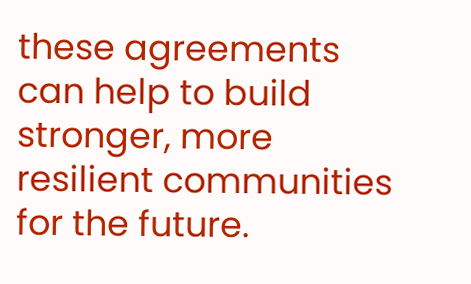these agreements can help to build stronger, more resilient communities for the future.